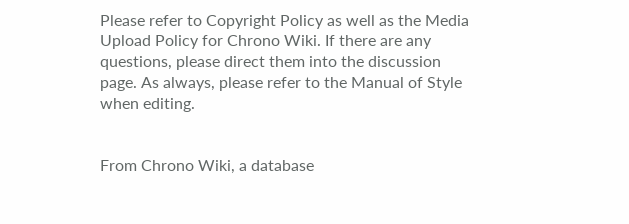Please refer to Copyright Policy as well as the Media Upload Policy for Chrono Wiki. If there are any questions, please direct them into the discussion page. As always, please refer to the Manual of Style when editing.


From Chrono Wiki, a database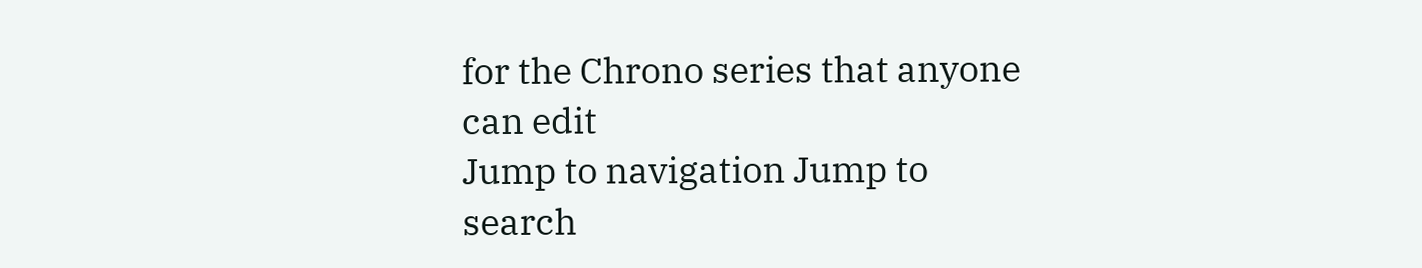for the Chrono series that anyone can edit
Jump to navigation Jump to search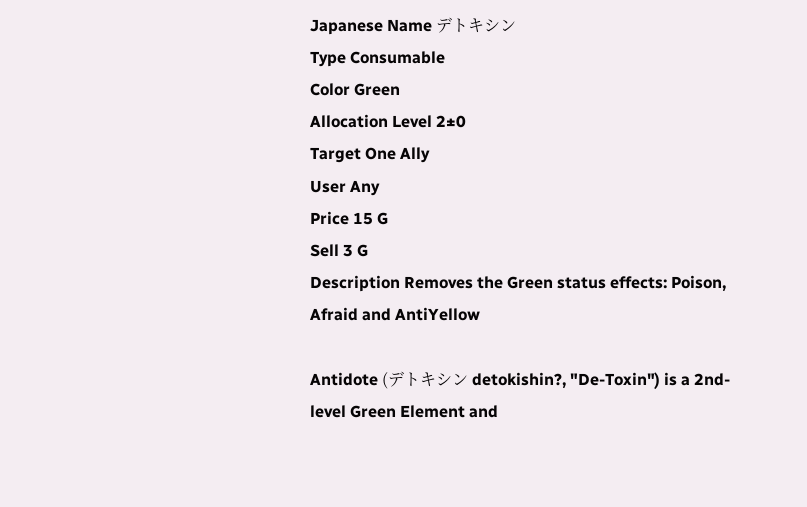Japanese Name デトキシン
Type Consumable
Color Green
Allocation Level 2±0
Target One Ally
User Any
Price 15 G
Sell 3 G
Description Removes the Green status effects: Poison, Afraid and AntiYellow

Antidote (デトキシン detokishin?, "De-Toxin") is a 2nd-level Green Element and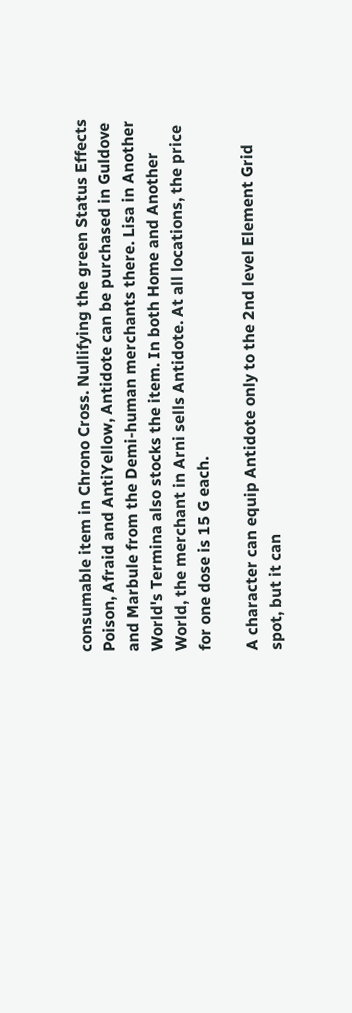consumable item in Chrono Cross. Nullifying the green Status Effects Poison, Afraid and AntiYellow, Antidote can be purchased in Guldove and Marbule from the Demi-human merchants there. Lisa in Another World's Termina also stocks the item. In both Home and Another World, the merchant in Arni sells Antidote. At all locations, the price for one dose is 15 G each.

A character can equip Antidote only to the 2nd level Element Grid spot, but it can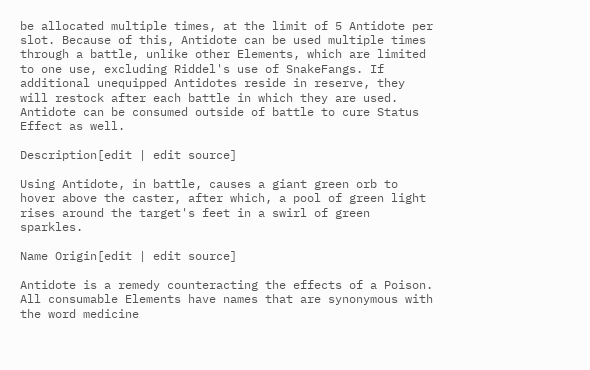be allocated multiple times, at the limit of 5 Antidote per slot. Because of this, Antidote can be used multiple times through a battle, unlike other Elements, which are limited to one use, excluding Riddel's use of SnakeFangs. If additional unequipped Antidotes reside in reserve, they will restock after each battle in which they are used. Antidote can be consumed outside of battle to cure Status Effect as well.

Description[edit | edit source]

Using Antidote, in battle, causes a giant green orb to hover above the caster, after which, a pool of green light rises around the target's feet in a swirl of green sparkles.

Name Origin[edit | edit source]

Antidote is a remedy counteracting the effects of a Poison. All consumable Elements have names that are synonymous with the word medicine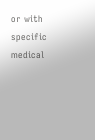or with specific medical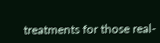treatments for those real-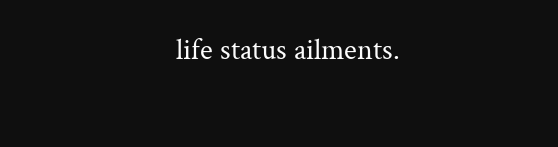life status ailments.